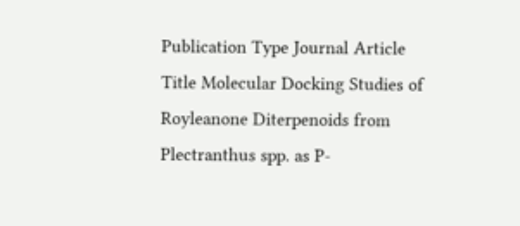Publication Type Journal Article
Title Molecular Docking Studies of Royleanone Diterpenoids from Plectranthus spp. as P-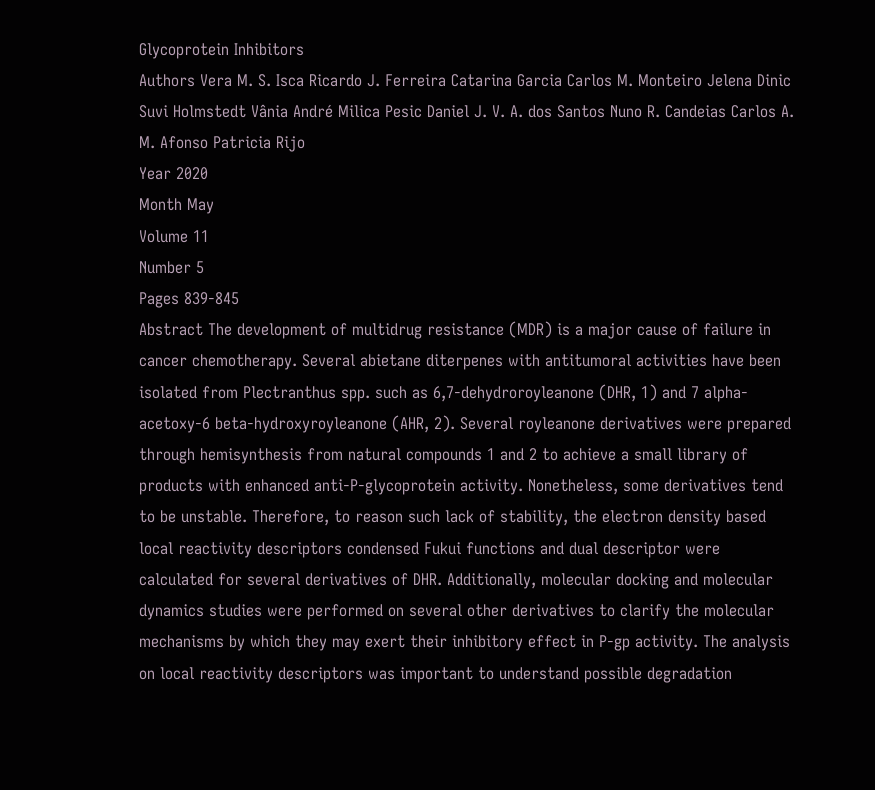Glycoprotein Inhibitors
Authors Vera M. S. Isca Ricardo J. Ferreira Catarina Garcia Carlos M. Monteiro Jelena Dinic Suvi Holmstedt Vânia André Milica Pesic Daniel J. V. A. dos Santos Nuno R. Candeias Carlos A. M. Afonso Patricia Rijo
Year 2020
Month May
Volume 11
Number 5
Pages 839-845
Abstract The development of multidrug resistance (MDR) is a major cause of failure in cancer chemotherapy. Several abietane diterpenes with antitumoral activities have been isolated from Plectranthus spp. such as 6,7-dehydroroyleanone (DHR, 1) and 7 alpha-acetoxy-6 beta-hydroxyroyleanone (AHR, 2). Several royleanone derivatives were prepared through hemisynthesis from natural compounds 1 and 2 to achieve a small library of products with enhanced anti-P-glycoprotein activity. Nonetheless, some derivatives tend to be unstable. Therefore, to reason such lack of stability, the electron density based local reactivity descriptors condensed Fukui functions and dual descriptor were calculated for several derivatives of DHR. Additionally, molecular docking and molecular dynamics studies were performed on several other derivatives to clarify the molecular mechanisms by which they may exert their inhibitory effect in P-gp activity. The analysis on local reactivity descriptors was important to understand possible degradation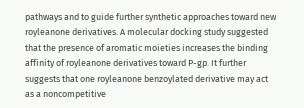pathways and to guide further synthetic approaches toward new royleanone derivatives. A molecular docking study suggested that the presence of aromatic moieties increases the binding affinity of royleanone derivatives toward P-gp. It further suggests that one royleanone benzoylated derivative may act as a noncompetitive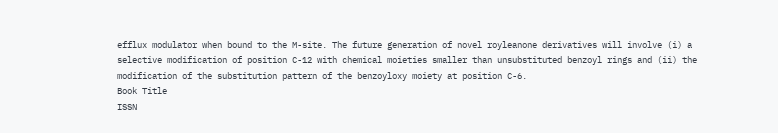efflux modulator when bound to the M-site. The future generation of novel royleanone derivatives will involve (i) a selective modification of position C-12 with chemical moieties smaller than unsubstituted benzoyl rings and (ii) the modification of the substitution pattern of the benzoyloxy moiety at position C-6.
Book Title
ISSN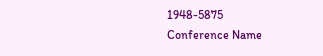1948-5875
Conference Name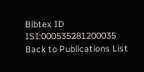Bibtex ID ISI:000535281200035
Back to Publications List